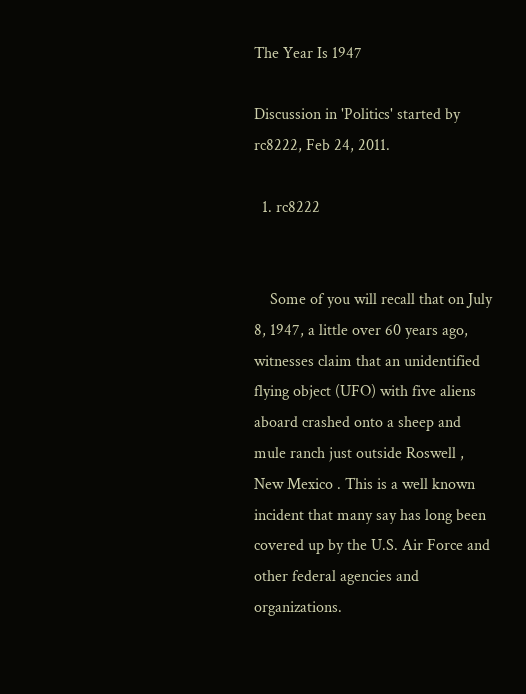The Year Is 1947

Discussion in 'Politics' started by rc8222, Feb 24, 2011.

  1. rc8222


    Some of you will recall that on July 8, 1947, a little over 60 years ago, witnesses claim that an unidentified flying object (UFO) with five aliens aboard crashed onto a sheep and mule ranch just outside Roswell , New Mexico . This is a well known incident that many say has long been covered up by the U.S. Air Force and other federal agencies and organizations.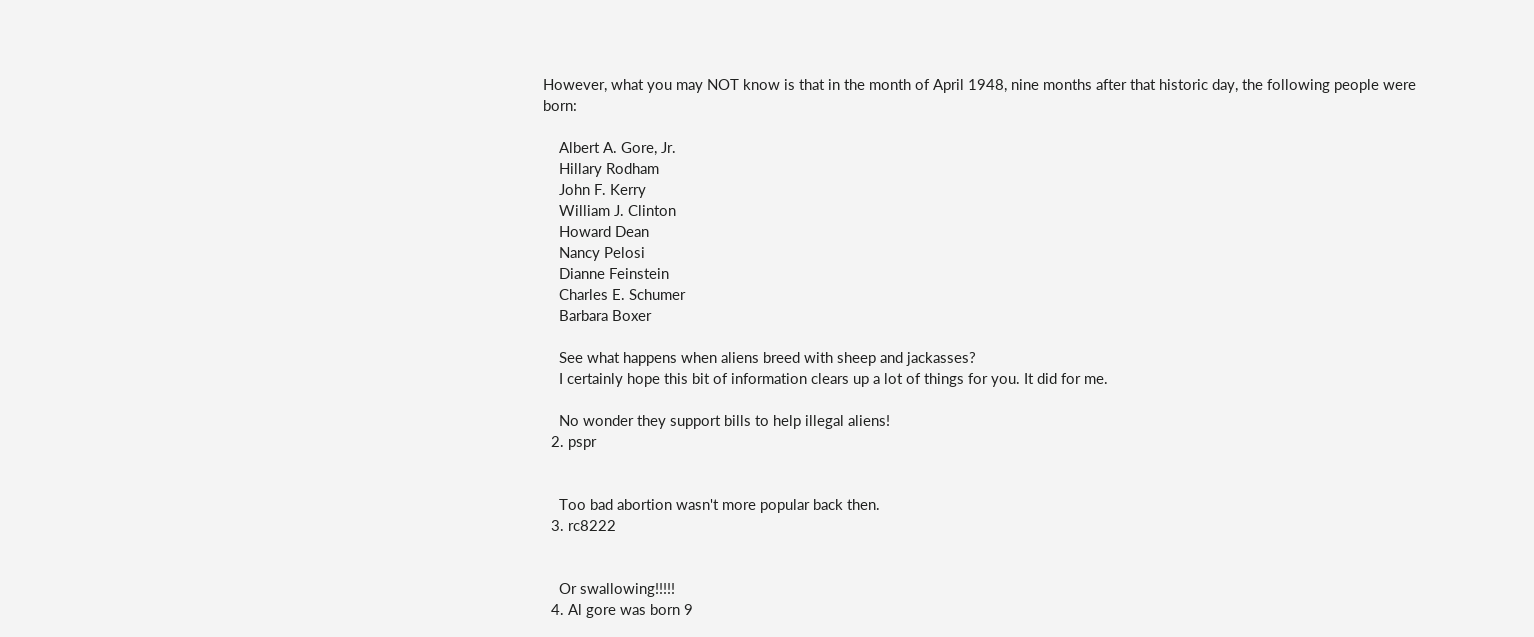However, what you may NOT know is that in the month of April 1948, nine months after that historic day, the following people were born:

    Albert A. Gore, Jr.
    Hillary Rodham
    John F. Kerry
    William J. Clinton
    Howard Dean
    Nancy Pelosi
    Dianne Feinstein
    Charles E. Schumer
    Barbara Boxer

    See what happens when aliens breed with sheep and jackasses?
    I certainly hope this bit of information clears up a lot of things for you. It did for me.

    No wonder they support bills to help illegal aliens!
  2. pspr


    Too bad abortion wasn't more popular back then.
  3. rc8222


    Or swallowing!!!!!
  4. Al gore was born 9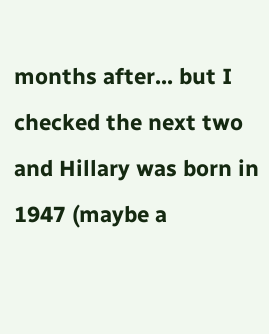months after... but I checked the next two and Hillary was born in 1947 (maybe a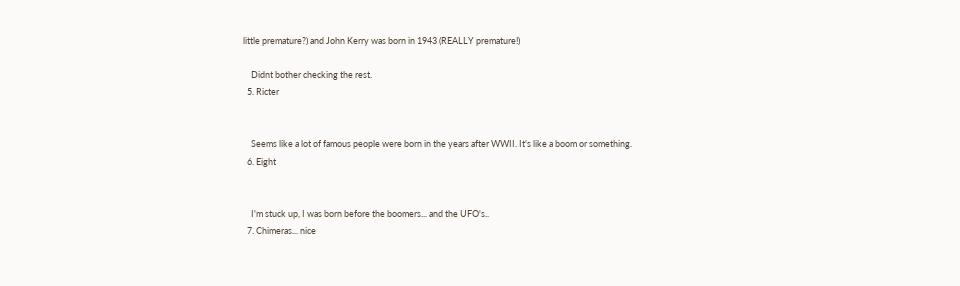little premature?) and John Kerry was born in 1943 (REALLY premature!)

    Didnt bother checking the rest.
  5. Ricter


    Seems like a lot of famous people were born in the years after WWII. It's like a boom or something.
  6. Eight


    I'm stuck up, I was born before the boomers... and the UFO's..
  7. Chimeras... nice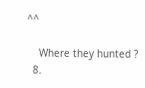^^

    Where they hunted ?
  8.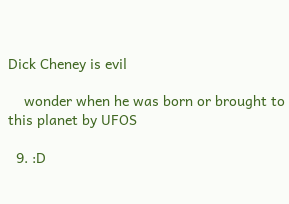Dick Cheney is evil

    wonder when he was born or brought to this planet by UFOS

  9. :D